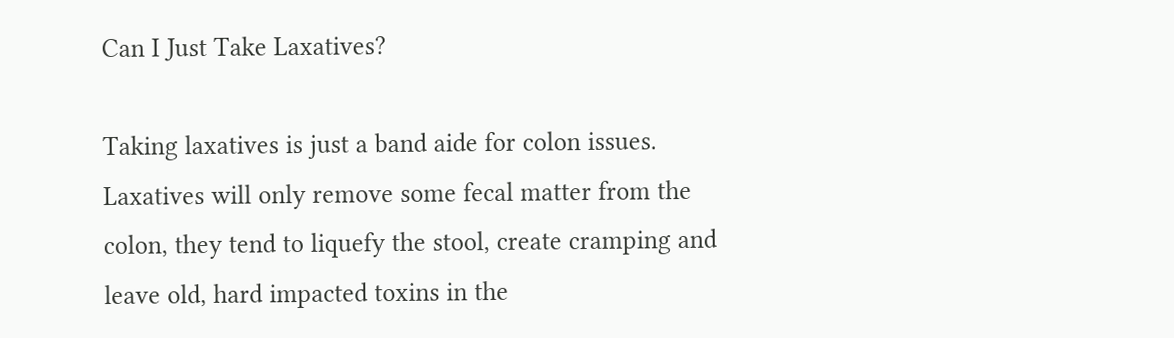Can I Just Take Laxatives?

Taking laxatives is just a band aide for colon issues. Laxatives will only remove some fecal matter from the colon, they tend to liquefy the stool, create cramping and leave old, hard impacted toxins in the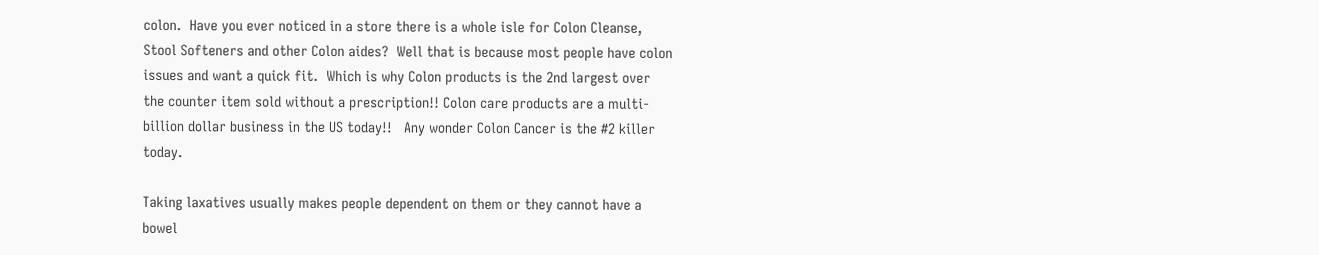colon.  Have you ever noticed in a store there is a whole isle for Colon Cleanse, Stool Softeners and other Colon aides?  Well that is because most people have colon issues and want a quick fit.  Which is why Colon products is the 2nd largest over the counter item sold without a prescription!! Colon care products are a multi-billion dollar business in the US today!!   Any wonder Colon Cancer is the #2 killer today.

Taking laxatives usually makes people dependent on them or they cannot have a bowel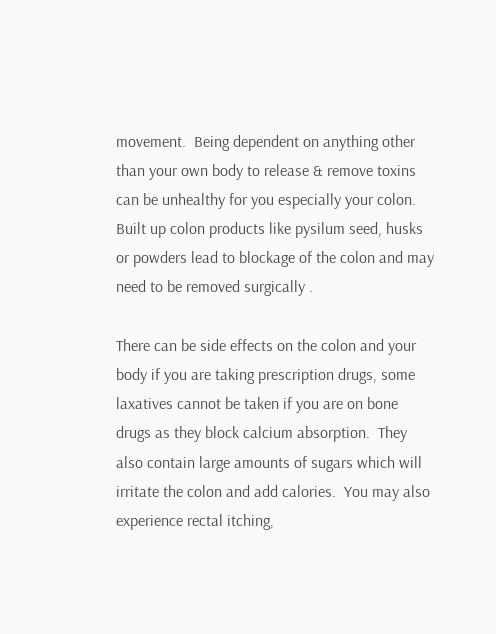movement.  Being dependent on anything other than your own body to release & remove toxins can be unhealthy for you especially your colon.  Built up colon products like pysilum seed, husks or powders lead to blockage of the colon and may need to be removed surgically .

There can be side effects on the colon and your body if you are taking prescription drugs, some laxatives cannot be taken if you are on bone drugs as they block calcium absorption.  They also contain large amounts of sugars which will irritate the colon and add calories.  You may also experience rectal itching,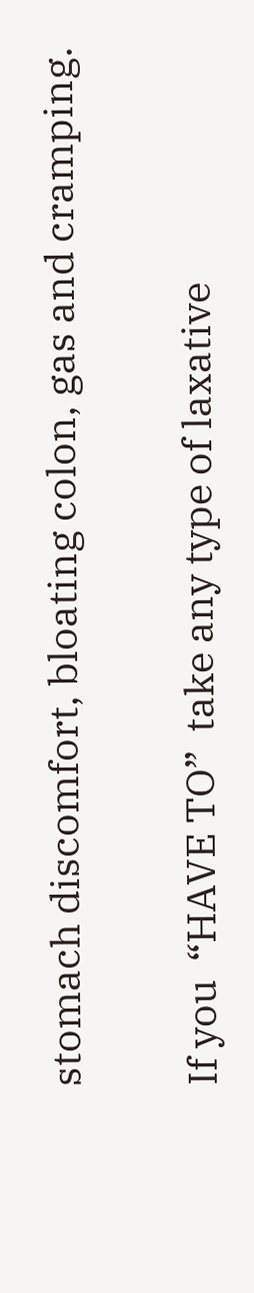stomach discomfort, bloating colon, gas and cramping.

If you  “HAVE TO”  take any type of laxative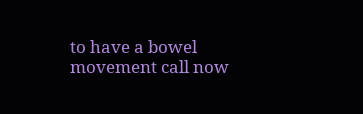to have a bowel movement call now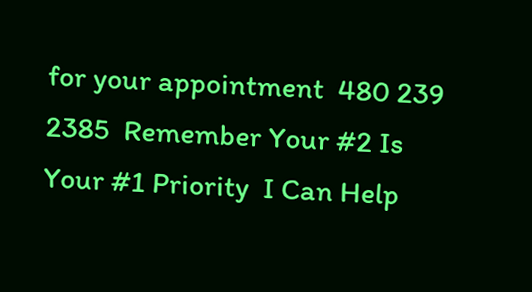for your appointment  480 239 2385  Remember Your #2 Is Your #1 Priority  I Can Help